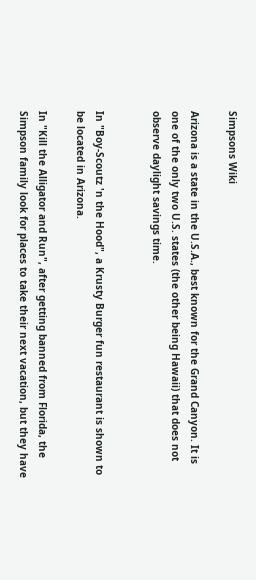Simpsons Wiki

Arizona is a state in the U.S.A., best known for the Grand Canyon. It is one of the only two U.S. states (the other being Hawaii) that does not observe daylight savings time.


In "Boy-Scoutz 'n the Hood", a Krusty Burger fun restaurant is shown to be located in Arizona.

In "Kill the Alligator and Run", after getting banned from Florida, the Simpson family look for places to take their next vacation, but they have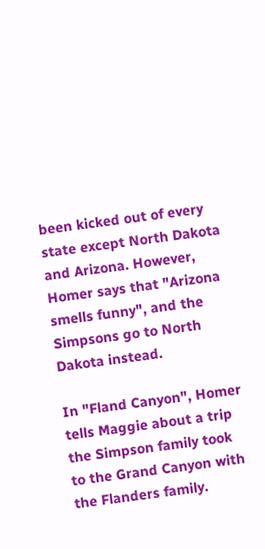been kicked out of every state except North Dakota and Arizona. However, Homer says that "Arizona smells funny", and the Simpsons go to North Dakota instead.

In "Fland Canyon", Homer tells Maggie about a trip the Simpson family took to the Grand Canyon with the Flanders family.